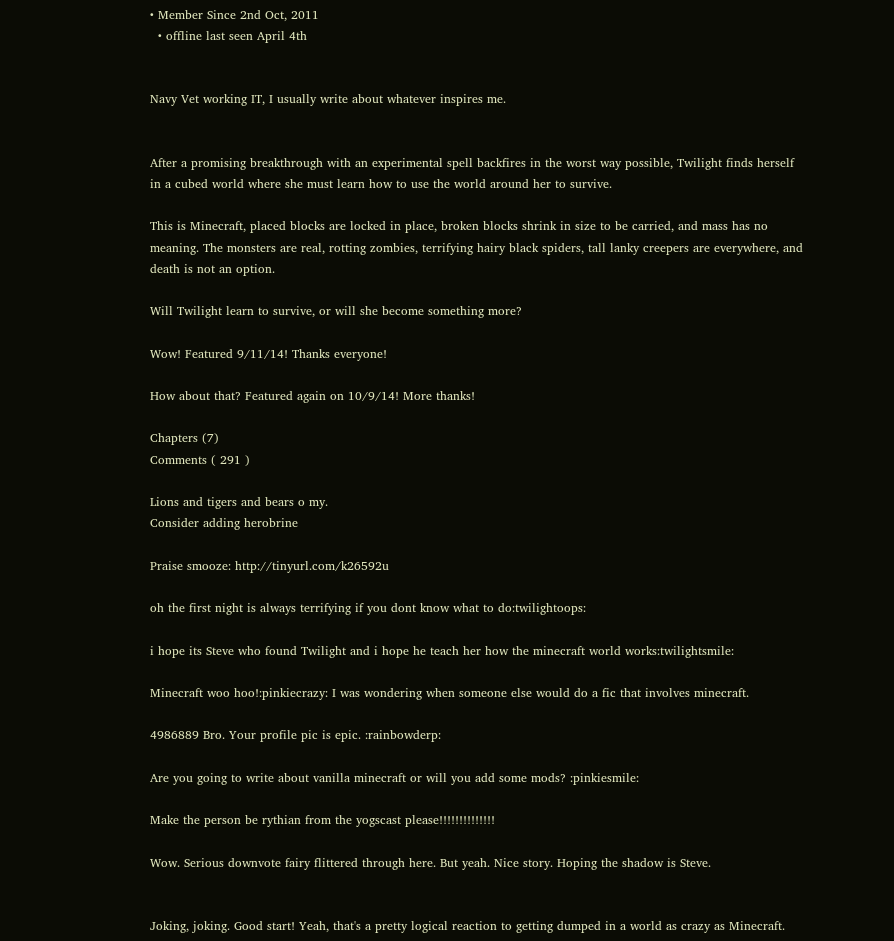• Member Since 2nd Oct, 2011
  • offline last seen April 4th


Navy Vet working IT, I usually write about whatever inspires me.


After a promising breakthrough with an experimental spell backfires in the worst way possible, Twilight finds herself in a cubed world where she must learn how to use the world around her to survive.

This is Minecraft, placed blocks are locked in place, broken blocks shrink in size to be carried, and mass has no meaning. The monsters are real, rotting zombies, terrifying hairy black spiders, tall lanky creepers are everywhere, and death is not an option.

Will Twilight learn to survive, or will she become something more?

Wow! Featured 9/11/14! Thanks everyone!

How about that? Featured again on 10/9/14! More thanks!

Chapters (7)
Comments ( 291 )

Lions and tigers and bears o my.
Consider adding herobrine

Praise smooze: http://tinyurl.com/k26592u

oh the first night is always terrifying if you dont know what to do:twilightoops:

i hope its Steve who found Twilight and i hope he teach her how the minecraft world works:twilightsmile:

Minecraft woo hoo!:pinkiecrazy: I was wondering when someone else would do a fic that involves minecraft.

4986889 Bro. Your profile pic is epic. :rainbowderp:

Are you going to write about vanilla minecraft or will you add some mods? :pinkiesmile:

Make the person be rythian from the yogscast please!!!!!!!!!!!!!!

Wow. Serious downvote fairy flittered through here. But yeah. Nice story. Hoping the shadow is Steve.


Joking, joking. Good start! Yeah, that's a pretty logical reaction to getting dumped in a world as crazy as Minecraft.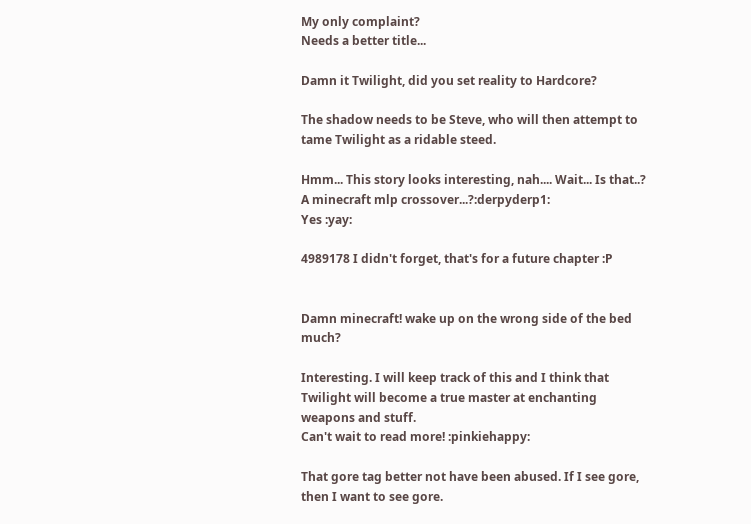My only complaint?
Needs a better title...

Damn it Twilight, did you set reality to Hardcore?

The shadow needs to be Steve, who will then attempt to tame Twilight as a ridable steed.

Hmm... This story looks interesting, nah.... Wait... Is that..? A minecraft mlp crossover...?:derpyderp1:
Yes :yay:

4989178 I didn't forget, that's for a future chapter :P


Damn minecraft! wake up on the wrong side of the bed much?

Interesting. I will keep track of this and I think that Twilight will become a true master at enchanting weapons and stuff.
Can't wait to read more! :pinkiehappy:

That gore tag better not have been abused. If I see gore, then I want to see gore.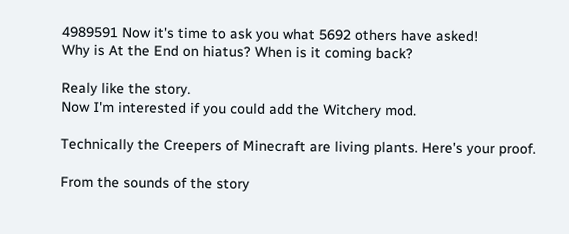4989591 Now it's time to ask you what 5692 others have asked!
Why is At the End on hiatus? When is it coming back?

Realy like the story.
Now I'm interested if you could add the Witchery mod.

Technically the Creepers of Minecraft are living plants. Here's your proof.

From the sounds of the story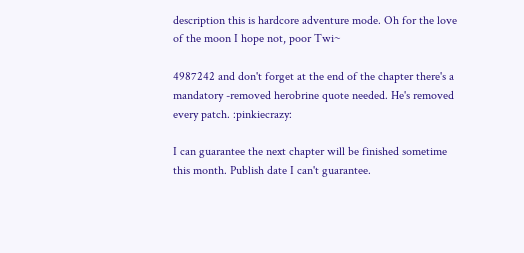description this is hardcore adventure mode. Oh for the love of the moon I hope not, poor Twi~

4987242 and don't forget at the end of the chapter there's a mandatory -removed herobrine quote needed. He's removed every patch. :pinkiecrazy:

I can guarantee the next chapter will be finished sometime this month. Publish date I can't guarantee.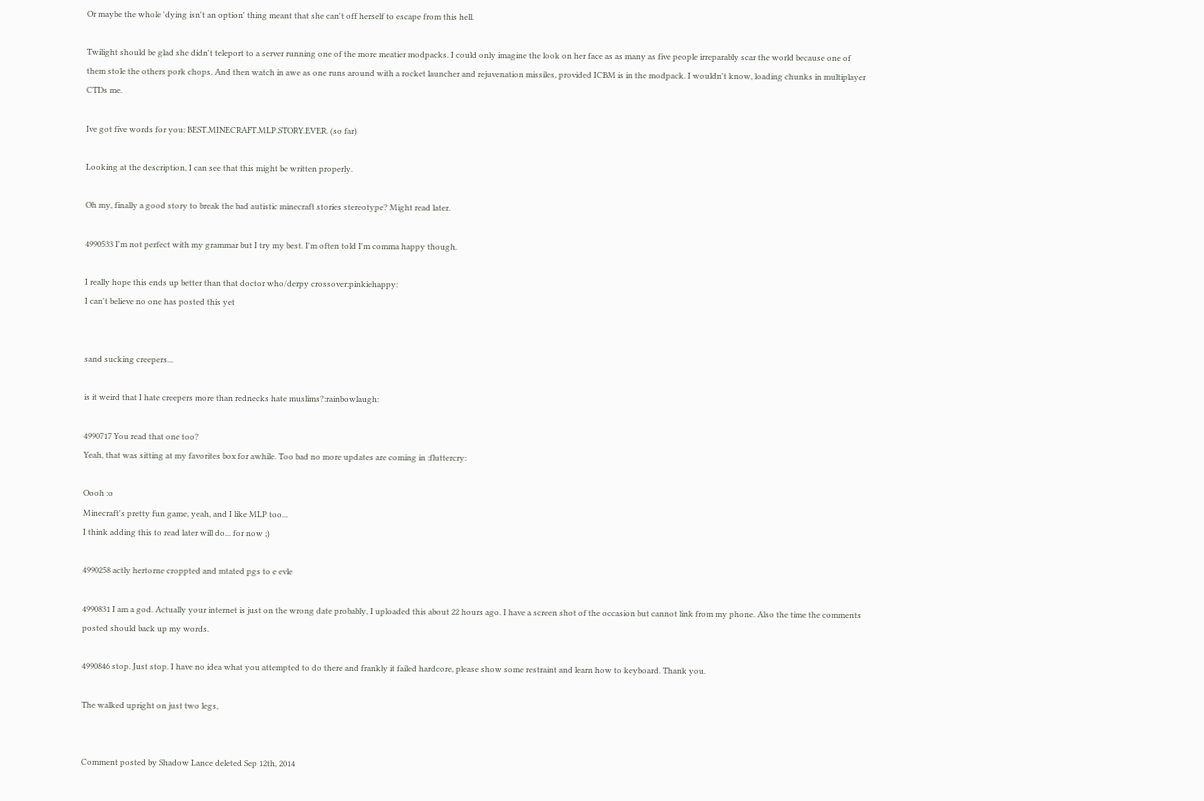Or maybe the whole 'dying isn't an option' thing meant that she can't off herself to escape from this hell.

Twilight should be glad she didn't teleport to a server running one of the more meatier modpacks. I could only imagine the look on her face as as many as five people irreparably scar the world because one of them stole the others pork chops. And then watch in awe as one runs around with a rocket launcher and rejuvenation missiles, provided ICBM is in the modpack. I wouldn't know, loading chunks in multiplayer CTDs me.

Ive got five words for you: BEST.MINECRAFT.MLP.STORY.EVER. (so far)

Looking at the description, I can see that this might be written properly.

Oh my, finally a good story to break the bad autistic minecraft stories stereotype? Might read later.

4990533 I'm not perfect with my grammar but I try my best. I'm often told I'm comma happy though.

I really hope this ends up better than that doctor who/derpy crossover:pinkiehappy:
I can't believe no one has posted this yet


sand sucking creepers...

is it weird that I hate creepers more than rednecks hate muslims?:rainbowlaugh:

4990717 You read that one too?
Yeah, that was sitting at my favorites box for awhile. Too bad no more updates are coming in :fluttercry:

Oooh :o
Minecraft's pretty fun game, yeah, and I like MLP too...
I think adding this to read later will do... for now ;)

4990258 actly hertorne croppted and mtated pgs to e evle

4990831 I am a god. Actually your internet is just on the wrong date probably, I uploaded this about 22 hours ago. I have a screen shot of the occasion but cannot link from my phone. Also the time the comments posted should back up my words.

4990846 stop. Just stop. I have no idea what you attempted to do there and frankly it failed hardcore, please show some restraint and learn how to keyboard. Thank you.

The walked upright on just two legs,


Comment posted by Shadow Lance deleted Sep 12th, 2014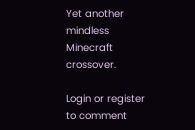Yet another mindless Minecraft crossover.

Login or register to comment